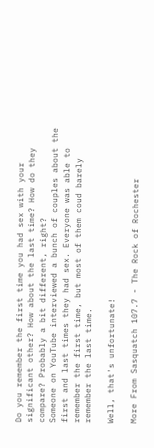Do you remember the first time you had sex with your significant other? How about the last time? How do they compare? Probably a bit different, right?
Someone on YouTube interviewed a bunch of couples about the first and last times they had sex. Everyone was able to remember the first time, but most of them coud barely remember the last time.

Well, that's unfortunate!

More From Sasquatch 107.7 - The Rock of Rochester